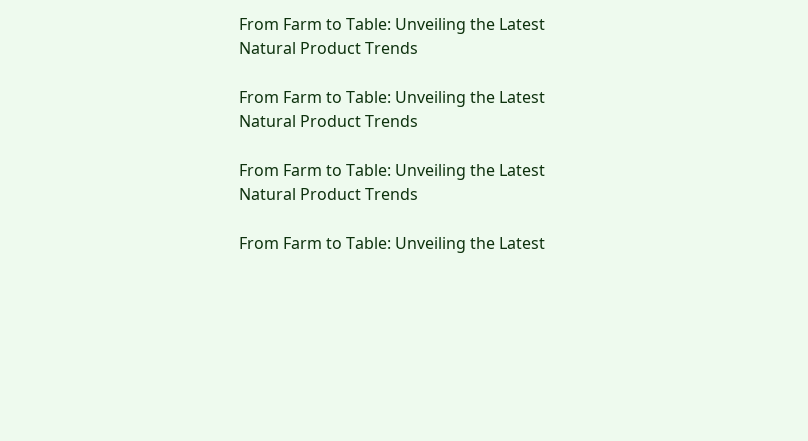From Farm to Table: Unveiling the Latest Natural Product Trends

From Farm to Table: Unveiling the Latest Natural Product Trends

From Farm to Table: Unveiling the Latest Natural Product Trends

From Farm to Table: Unveiling the Latest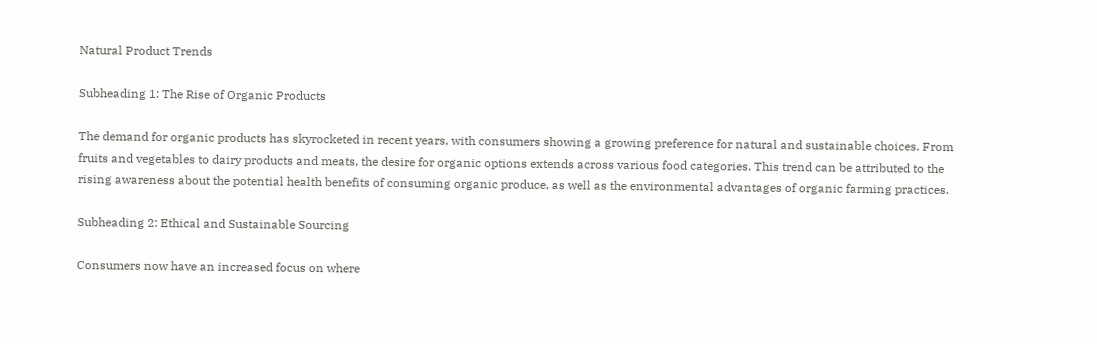Natural Product Trends

Subheading 1: The Rise of Organic Products

The demand for organic products has skyrocketed in recent years, with consumers showing a growing preference for natural and sustainable choices. From fruits and vegetables to dairy products and meats, the desire for organic options extends across various food categories. This trend can be attributed to the rising awareness about the potential health benefits of consuming organic produce, as well as the environmental advantages of organic farming practices.

Subheading 2: Ethical and Sustainable Sourcing

Consumers now have an increased focus on where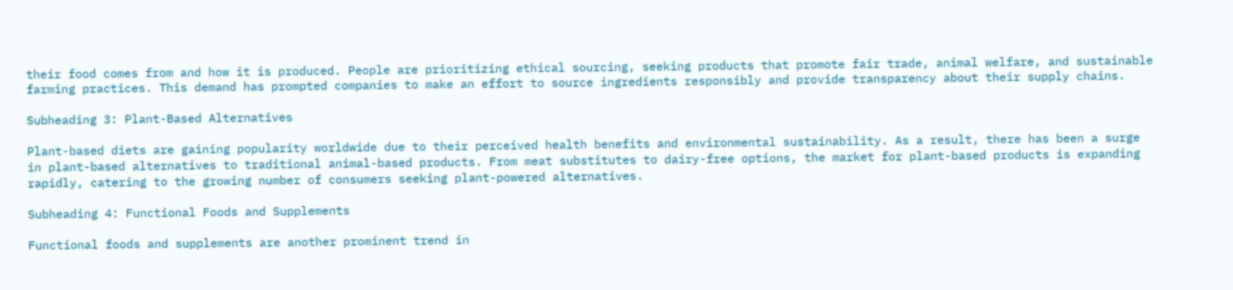their food comes from and how it is produced. People are prioritizing ethical sourcing, seeking products that promote fair trade, animal welfare, and sustainable farming practices. This demand has prompted companies to make an effort to source ingredients responsibly and provide transparency about their supply chains.

Subheading 3: Plant-Based Alternatives

Plant-based diets are gaining popularity worldwide due to their perceived health benefits and environmental sustainability. As a result, there has been a surge in plant-based alternatives to traditional animal-based products. From meat substitutes to dairy-free options, the market for plant-based products is expanding rapidly, catering to the growing number of consumers seeking plant-powered alternatives.

Subheading 4: Functional Foods and Supplements

Functional foods and supplements are another prominent trend in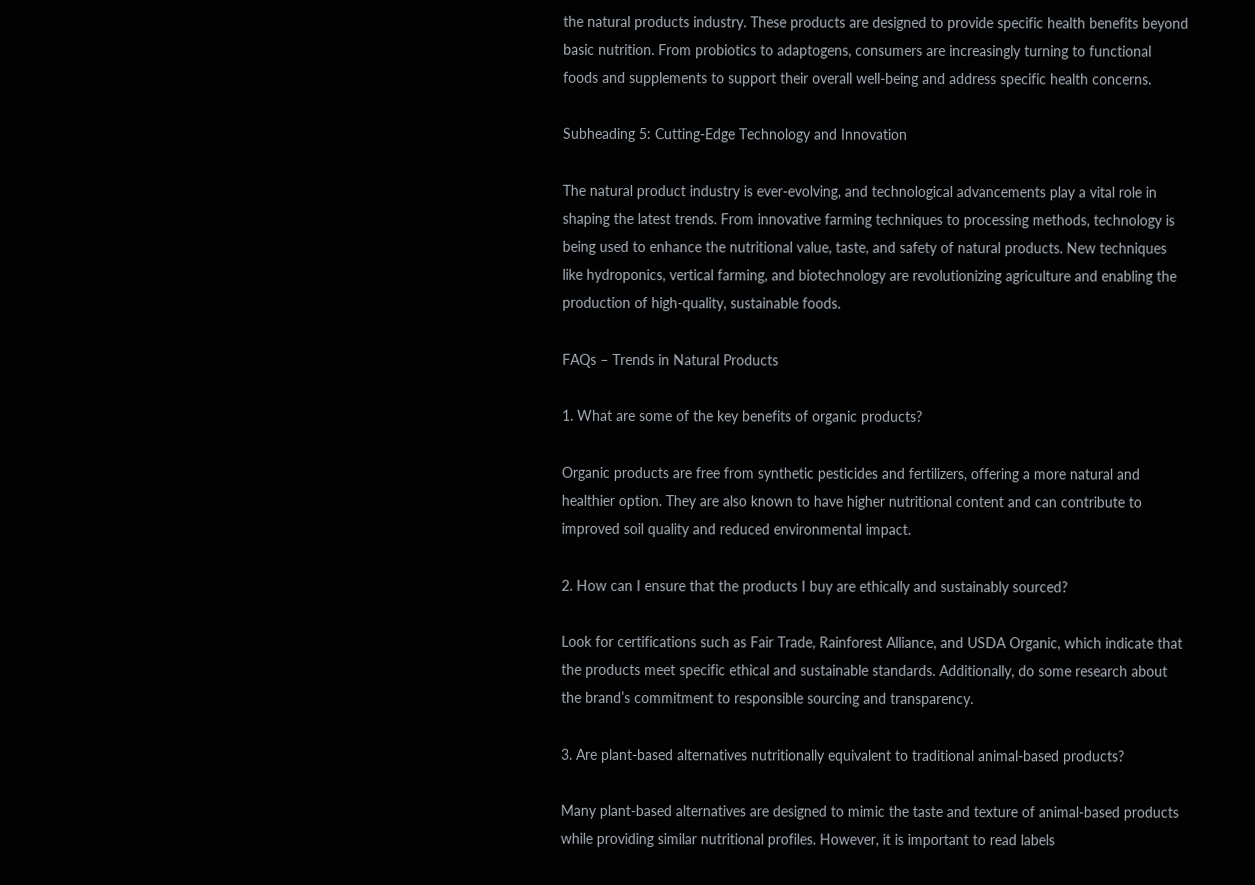the natural products industry. These products are designed to provide specific health benefits beyond basic nutrition. From probiotics to adaptogens, consumers are increasingly turning to functional foods and supplements to support their overall well-being and address specific health concerns.

Subheading 5: Cutting-Edge Technology and Innovation

The natural product industry is ever-evolving, and technological advancements play a vital role in shaping the latest trends. From innovative farming techniques to processing methods, technology is being used to enhance the nutritional value, taste, and safety of natural products. New techniques like hydroponics, vertical farming, and biotechnology are revolutionizing agriculture and enabling the production of high-quality, sustainable foods.

FAQs – Trends in Natural Products

1. What are some of the key benefits of organic products?

Organic products are free from synthetic pesticides and fertilizers, offering a more natural and healthier option. They are also known to have higher nutritional content and can contribute to improved soil quality and reduced environmental impact.

2. How can I ensure that the products I buy are ethically and sustainably sourced?

Look for certifications such as Fair Trade, Rainforest Alliance, and USDA Organic, which indicate that the products meet specific ethical and sustainable standards. Additionally, do some research about the brand’s commitment to responsible sourcing and transparency.

3. Are plant-based alternatives nutritionally equivalent to traditional animal-based products?

Many plant-based alternatives are designed to mimic the taste and texture of animal-based products while providing similar nutritional profiles. However, it is important to read labels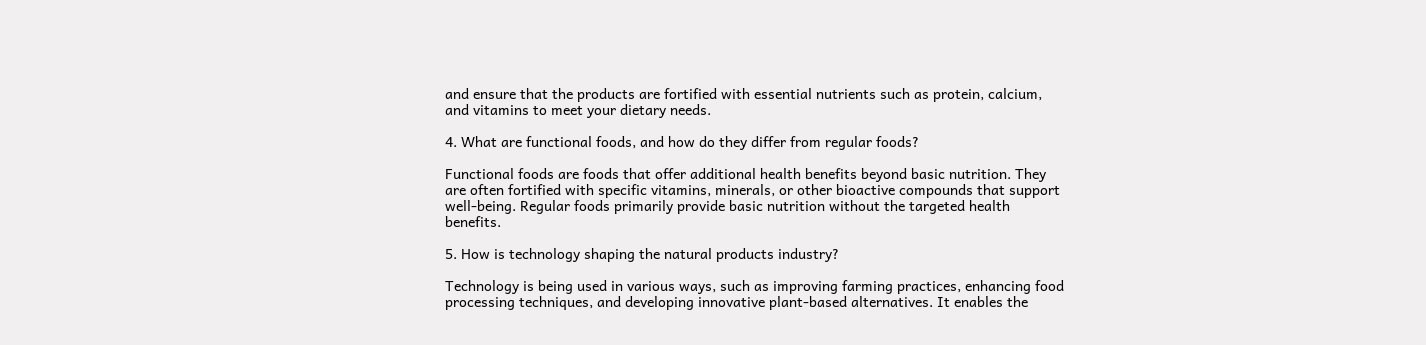and ensure that the products are fortified with essential nutrients such as protein, calcium, and vitamins to meet your dietary needs.

4. What are functional foods, and how do they differ from regular foods?

Functional foods are foods that offer additional health benefits beyond basic nutrition. They are often fortified with specific vitamins, minerals, or other bioactive compounds that support well-being. Regular foods primarily provide basic nutrition without the targeted health benefits.

5. How is technology shaping the natural products industry?

Technology is being used in various ways, such as improving farming practices, enhancing food processing techniques, and developing innovative plant-based alternatives. It enables the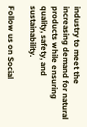industry to meet the increasing demand for natural products while ensuring quality, safety, and sustainability.

Follow us on Social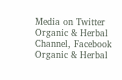Media on Twitter Organic & Herbal Channel, Facebook Organic & Herbal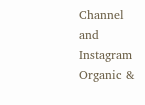Channel and Instagram Organic &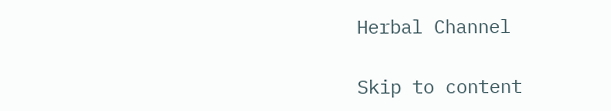Herbal Channel

Skip to content